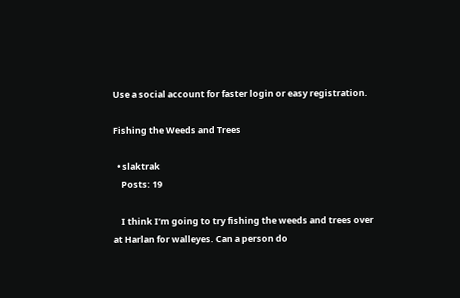Use a social account for faster login or easy registration.

Fishing the Weeds and Trees

  • slaktrak
    Posts: 19

    I think I’m going to try fishing the weeds and trees over at Harlan for walleyes. Can a person do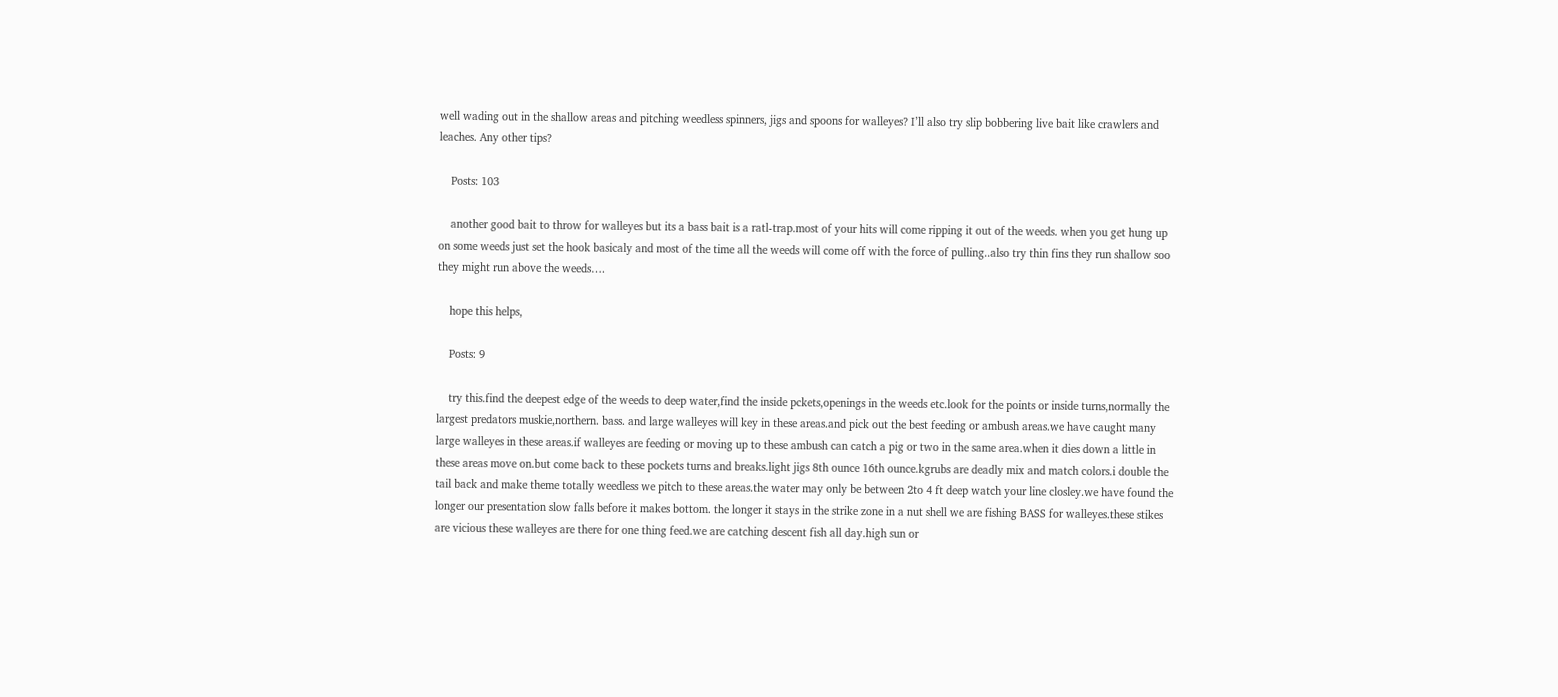well wading out in the shallow areas and pitching weedless spinners, jigs and spoons for walleyes? I’ll also try slip bobbering live bait like crawlers and leaches. Any other tips?

    Posts: 103

    another good bait to throw for walleyes but its a bass bait is a ratl-trap.most of your hits will come ripping it out of the weeds. when you get hung up on some weeds just set the hook basicaly and most of the time all the weeds will come off with the force of pulling..also try thin fins they run shallow soo they might run above the weeds….

    hope this helps,

    Posts: 9

    try this.find the deepest edge of the weeds to deep water,find the inside pckets,openings in the weeds etc.look for the points or inside turns,normally the largest predators muskie,northern. bass. and large walleyes will key in these areas.and pick out the best feeding or ambush areas.we have caught many large walleyes in these areas.if walleyes are feeding or moving up to these ambush can catch a pig or two in the same area.when it dies down a little in these areas move on.but come back to these pockets turns and breaks.light jigs 8th ounce 16th ounce.kgrubs are deadly mix and match colors.i double the tail back and make theme totally weedless we pitch to these areas.the water may only be between 2to 4 ft deep watch your line closley.we have found the longer our presentation slow falls before it makes bottom. the longer it stays in the strike zone in a nut shell we are fishing BASS for walleyes.these stikes are vicious these walleyes are there for one thing feed.we are catching descent fish all day.high sun or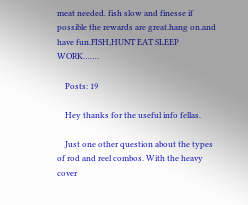meat needed. fish slow and finesse if possible the rewards are great.hang on.and have fun.FISH,HUNT EAT SLEEP WORK…….

    Posts: 19

    Hey thanks for the useful info fellas.

    Just one other question about the types of rod and reel combos. With the heavy cover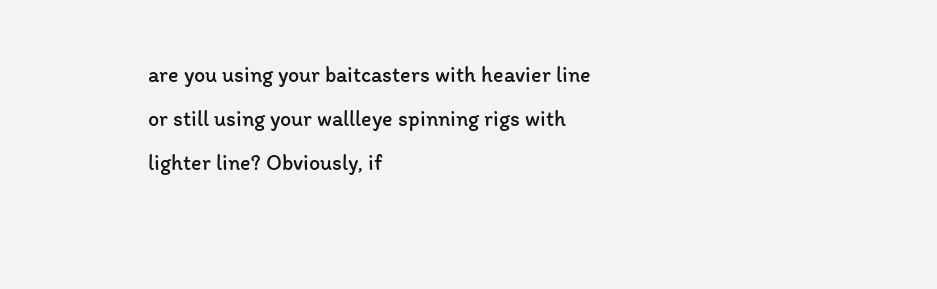are you using your baitcasters with heavier line or still using your wallleye spinning rigs with lighter line? Obviously, if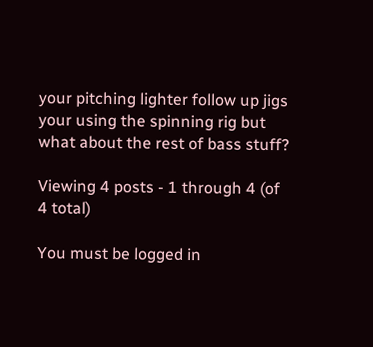your pitching lighter follow up jigs your using the spinning rig but what about the rest of bass stuff?

Viewing 4 posts - 1 through 4 (of 4 total)

You must be logged in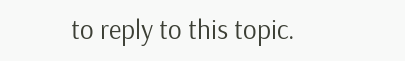to reply to this topic.